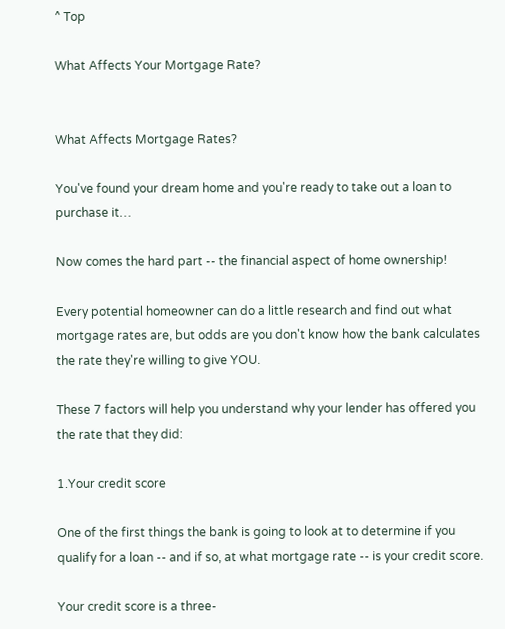^ Top

What Affects Your Mortgage Rate?


What Affects Mortgage Rates?

You've found your dream home and you're ready to take out a loan to purchase it…

Now comes the hard part -- the financial aspect of home ownership!

Every potential homeowner can do a little research and find out what mortgage rates are, but odds are you don't know how the bank calculates the rate they're willing to give YOU.

These 7 factors will help you understand why your lender has offered you the rate that they did:

1.Your credit score

One of the first things the bank is going to look at to determine if you qualify for a loan -- and if so, at what mortgage rate -- is your credit score.

Your credit score is a three-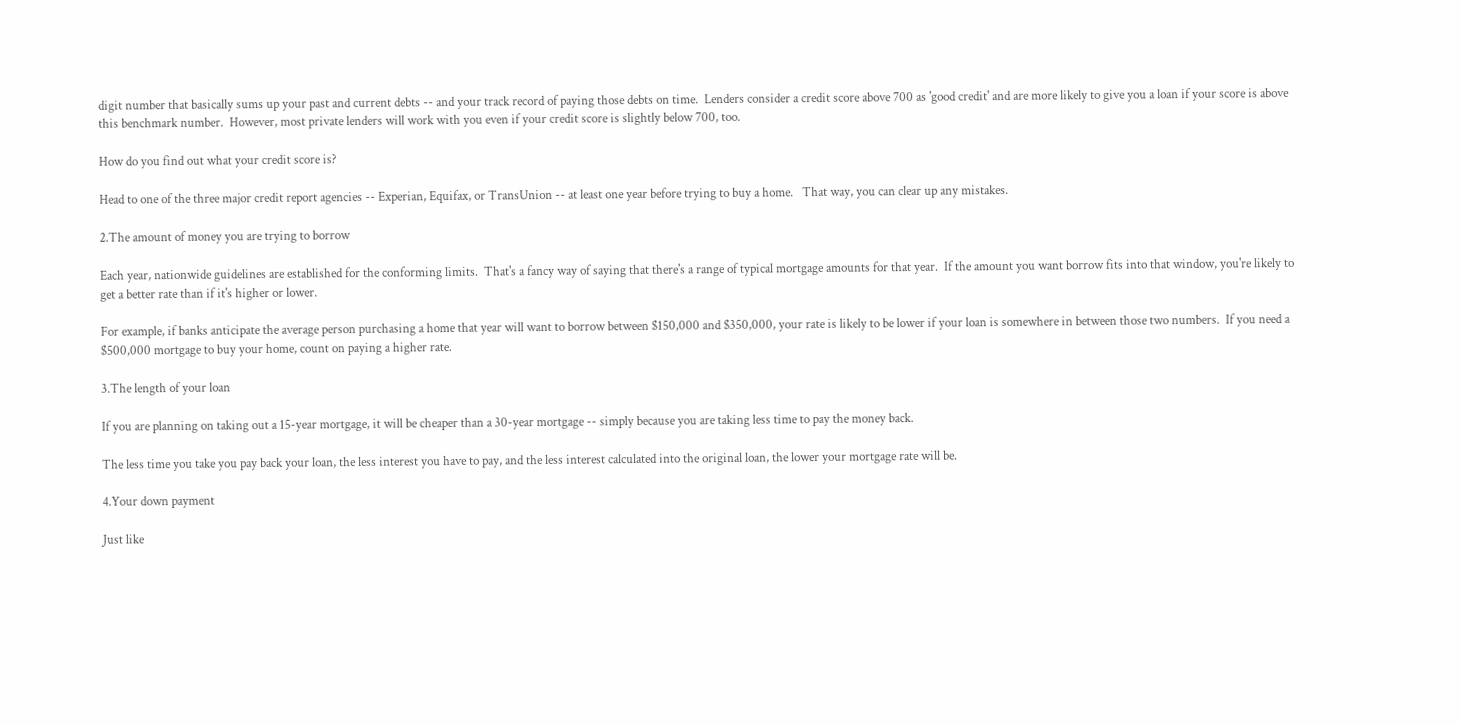digit number that basically sums up your past and current debts -- and your track record of paying those debts on time.  Lenders consider a credit score above 700 as 'good credit' and are more likely to give you a loan if your score is above this benchmark number.  However, most private lenders will work with you even if your credit score is slightly below 700, too.

How do you find out what your credit score is?

Head to one of the three major credit report agencies -- Experian, Equifax, or TransUnion -- at least one year before trying to buy a home.   That way, you can clear up any mistakes.

2.The amount of money you are trying to borrow

Each year, nationwide guidelines are established for the conforming limits.  That's a fancy way of saying that there's a range of typical mortgage amounts for that year.  If the amount you want borrow fits into that window, you're likely to get a better rate than if it's higher or lower.

For example, if banks anticipate the average person purchasing a home that year will want to borrow between $150,000 and $350,000, your rate is likely to be lower if your loan is somewhere in between those two numbers.  If you need a $500,000 mortgage to buy your home, count on paying a higher rate.

3.The length of your loan

If you are planning on taking out a 15-year mortgage, it will be cheaper than a 30-year mortgage -- simply because you are taking less time to pay the money back.

The less time you take you pay back your loan, the less interest you have to pay, and the less interest calculated into the original loan, the lower your mortgage rate will be.

4.Your down payment

Just like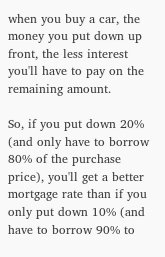when you buy a car, the money you put down up front, the less interest you'll have to pay on the remaining amount.

So, if you put down 20% (and only have to borrow 80% of the purchase price), you'll get a better mortgage rate than if you only put down 10% (and have to borrow 90% to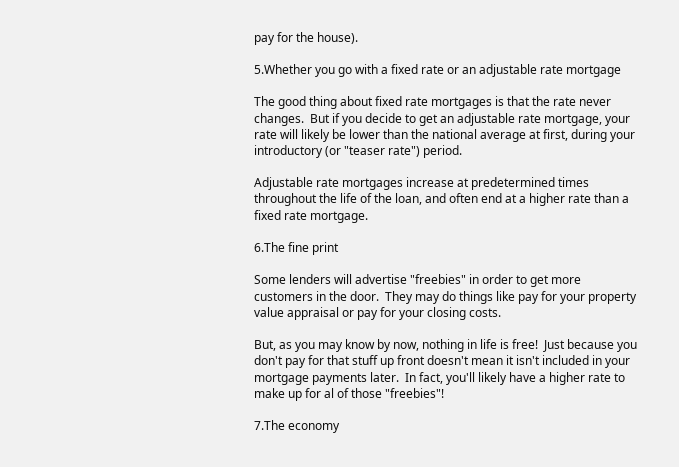pay for the house).

5.Whether you go with a fixed rate or an adjustable rate mortgage

The good thing about fixed rate mortgages is that the rate never changes.  But if you decide to get an adjustable rate mortgage, your rate will likely be lower than the national average at first, during your introductory (or "teaser rate") period.

Adjustable rate mortgages increase at predetermined times throughout the life of the loan, and often end at a higher rate than a fixed rate mortgage.

6.The fine print

Some lenders will advertise "freebies" in order to get more customers in the door.  They may do things like pay for your property value appraisal or pay for your closing costs.

But, as you may know by now, nothing in life is free!  Just because you don't pay for that stuff up front doesn't mean it isn't included in your mortgage payments later.  In fact, you'll likely have a higher rate to make up for al of those "freebies"!

7.The economy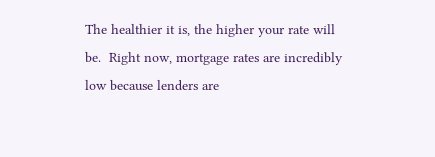The healthier it is, the higher your rate will be.  Right now, mortgage rates are incredibly low because lenders are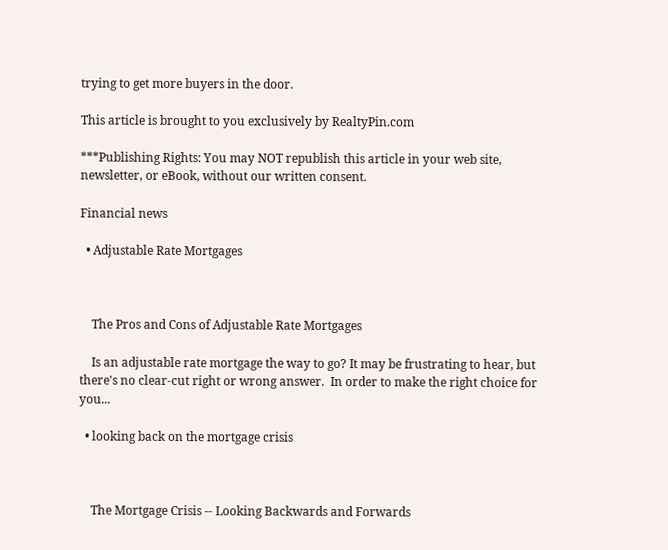trying to get more buyers in the door.

This article is brought to you exclusively by RealtyPin.com

***Publishing Rights: You may NOT republish this article in your web site, newsletter, or eBook, without our written consent.

Financial news

  • Adjustable Rate Mortgages



    The Pros and Cons of Adjustable Rate Mortgages

    Is an adjustable rate mortgage the way to go? It may be frustrating to hear, but there's no clear-cut right or wrong answer.  In order to make the right choice for you...

  • looking back on the mortgage crisis



    The Mortgage Crisis -- Looking Backwards and Forwards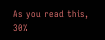As you read this, 30%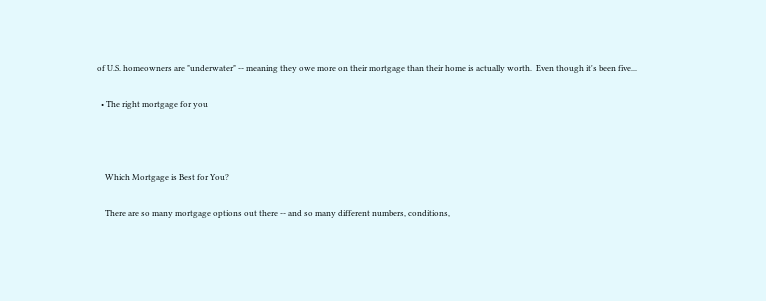of U.S. homeowners are "underwater" -- meaning they owe more on their mortgage than their home is actually worth.  Even though it's been five...

  • The right mortgage for you



    Which Mortgage is Best for You?

    There are so many mortgage options out there -- and so many different numbers, conditions,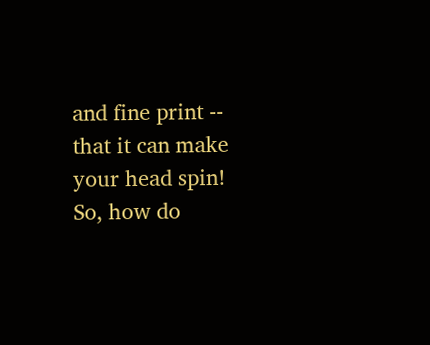and fine print -- that it can make your head spin! So, how do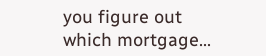you figure out which mortgage...